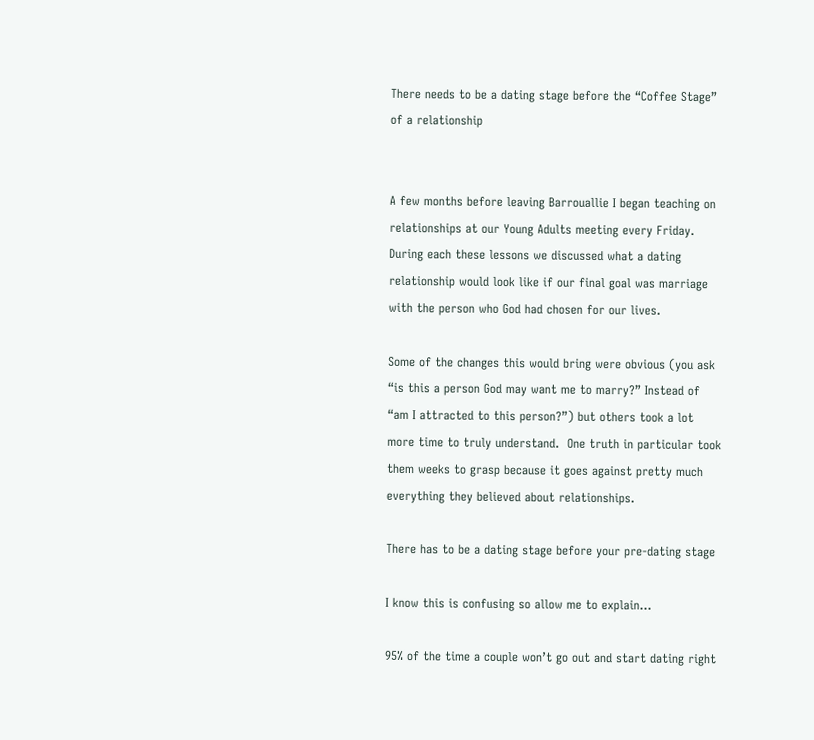There needs to be a dating stage before the “Coffee Stage” of a relationship


A few months before leaving Barrouallie I began teaching on relationships at our Young Adults meeting every Friday.  During each these lessons we discussed what a dating relationship would look like if our final goal was marriage with the person who God had chosen for our lives.

Some of the changes this would bring were obvious (you ask “is this a person God may want me to marry?” Instead of “am I attracted to this person?”) but others took a lot more time to truly understand.  One truth in particular took them weeks to grasp because it goes against pretty much everything they believed about relationships.

There has to be a dating stage before your pre-dating stage

I know this is confusing so allow me to explain…

95% of the time a couple won’t go out and start dating right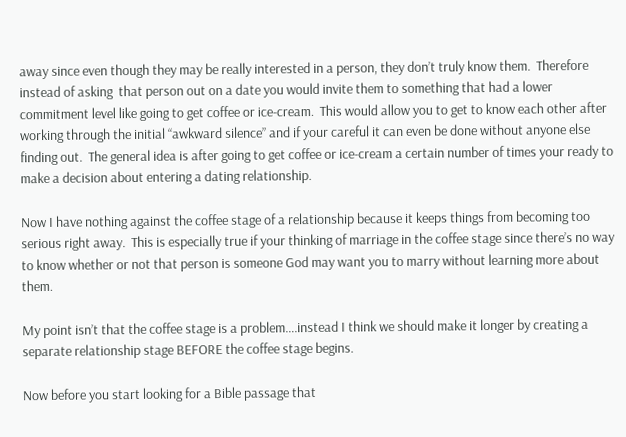away since even though they may be really interested in a person, they don’t truly know them.  Therefore instead of asking  that person out on a date you would invite them to something that had a lower commitment level like going to get coffee or ice-cream.  This would allow you to get to know each other after working through the initial “awkward silence” and if your careful it can even be done without anyone else finding out.  The general idea is after going to get coffee or ice-cream a certain number of times your ready to make a decision about entering a dating relationship.

Now I have nothing against the coffee stage of a relationship because it keeps things from becoming too serious right away.  This is especially true if your thinking of marriage in the coffee stage since there’s no way to know whether or not that person is someone God may want you to marry without learning more about them.

My point isn’t that the coffee stage is a problem….instead I think we should make it longer by creating a separate relationship stage BEFORE the coffee stage begins.

Now before you start looking for a Bible passage that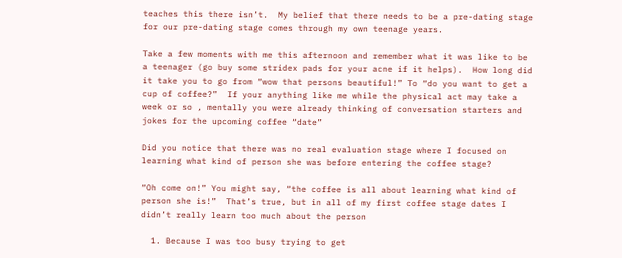teaches this there isn’t.  My belief that there needs to be a pre-dating stage for our pre-dating stage comes through my own teenage years.

Take a few moments with me this afternoon and remember what it was like to be a teenager (go buy some stridex pads for your acne if it helps).  How long did it take you to go from “wow that persons beautiful!” To “do you want to get a cup of coffee?”  If your anything like me while the physical act may take a week or so , mentally you were already thinking of conversation starters and jokes for the upcoming coffee “date”

Did you notice that there was no real evaluation stage where I focused on learning what kind of person she was before entering the coffee stage?

“Oh come on!” You might say, “the coffee is all about learning what kind of person she is!”  That’s true, but in all of my first coffee stage dates I didn’t really learn too much about the person

  1. Because I was too busy trying to get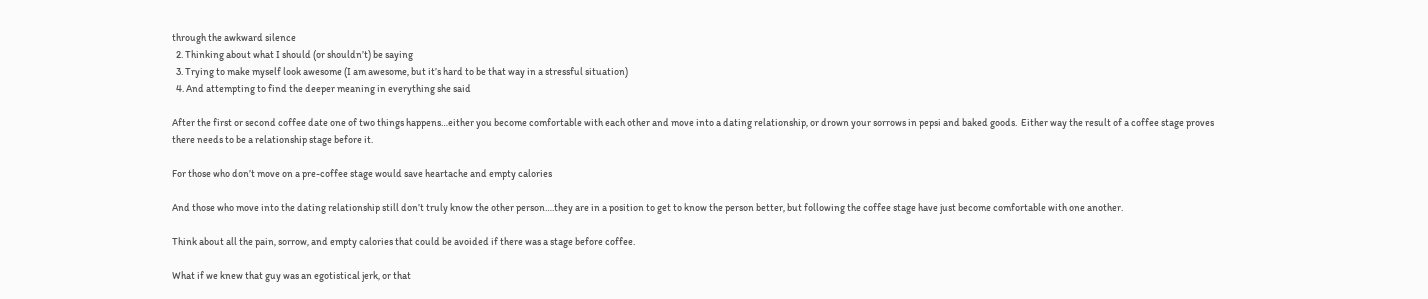through the awkward silence
  2. Thinking about what I should (or shouldn’t) be saying
  3. Trying to make myself look awesome (I am awesome, but it’s hard to be that way in a stressful situation)
  4. And attempting to find the deeper meaning in everything she said

After the first or second coffee date one of two things happens…either you become comfortable with each other and move into a dating relationship, or drown your sorrows in pepsi and baked goods.  Either way the result of a coffee stage proves there needs to be a relationship stage before it.

For those who don’t move on a pre-coffee stage would save heartache and empty calories

And those who move into the dating relationship still don’t truly know the other person….they are in a position to get to know the person better, but following the coffee stage have just become comfortable with one another.

Think about all the pain, sorrow, and empty calories that could be avoided if there was a stage before coffee.

What if we knew that guy was an egotistical jerk, or that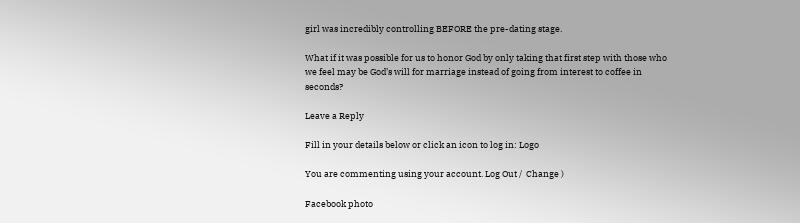girl was incredibly controlling BEFORE the pre-dating stage.

What if it was possible for us to honor God by only taking that first step with those who we feel may be God’s will for marriage instead of going from interest to coffee in seconds?

Leave a Reply

Fill in your details below or click an icon to log in: Logo

You are commenting using your account. Log Out /  Change )

Facebook photo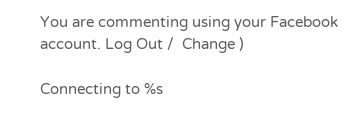You are commenting using your Facebook account. Log Out /  Change )

Connecting to %s